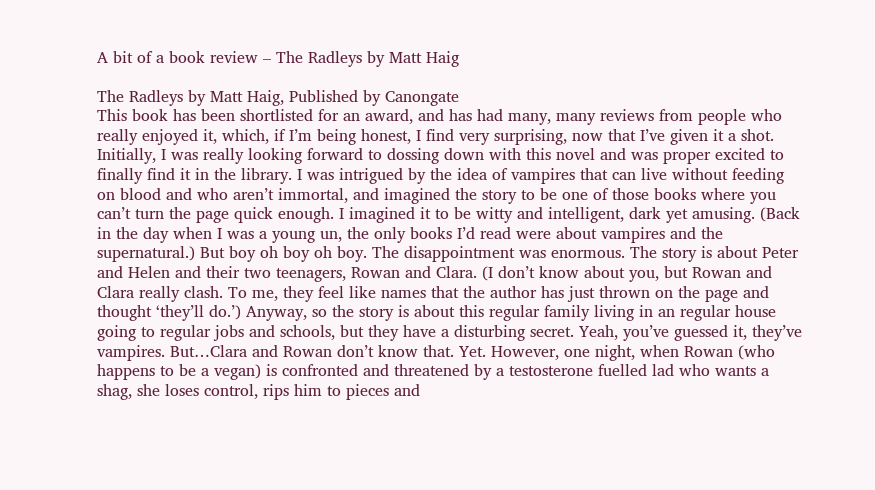A bit of a book review – The Radleys by Matt Haig

The Radleys by Matt Haig, Published by Canongate
This book has been shortlisted for an award, and has had many, many reviews from people who really enjoyed it, which, if I’m being honest, I find very surprising, now that I’ve given it a shot. Initially, I was really looking forward to dossing down with this novel and was proper excited to finally find it in the library. I was intrigued by the idea of vampires that can live without feeding on blood and who aren’t immortal, and imagined the story to be one of those books where you can’t turn the page quick enough. I imagined it to be witty and intelligent, dark yet amusing. (Back in the day when I was a young un, the only books I’d read were about vampires and the supernatural.) But boy oh boy oh boy. The disappointment was enormous. The story is about Peter and Helen and their two teenagers, Rowan and Clara. (I don’t know about you, but Rowan and Clara really clash. To me, they feel like names that the author has just thrown on the page and thought ‘they’ll do.’) Anyway, so the story is about this regular family living in an regular house going to regular jobs and schools, but they have a disturbing secret. Yeah, you’ve guessed it, they’ve vampires. But…Clara and Rowan don’t know that. Yet. However, one night, when Rowan (who happens to be a vegan) is confronted and threatened by a testosterone fuelled lad who wants a shag, she loses control, rips him to pieces and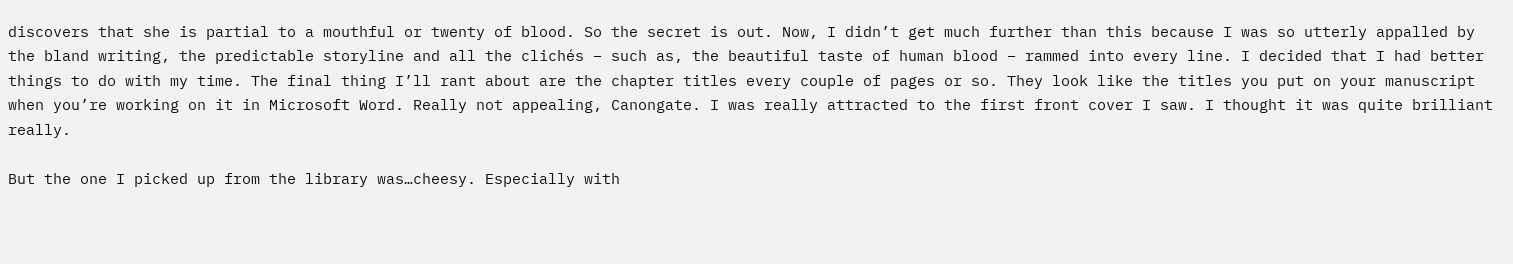discovers that she is partial to a mouthful or twenty of blood. So the secret is out. Now, I didn’t get much further than this because I was so utterly appalled by the bland writing, the predictable storyline and all the clichés – such as, the beautiful taste of human blood – rammed into every line. I decided that I had better things to do with my time. The final thing I’ll rant about are the chapter titles every couple of pages or so. They look like the titles you put on your manuscript when you’re working on it in Microsoft Word. Really not appealing, Canongate. I was really attracted to the first front cover I saw. I thought it was quite brilliant really.

But the one I picked up from the library was…cheesy. Especially with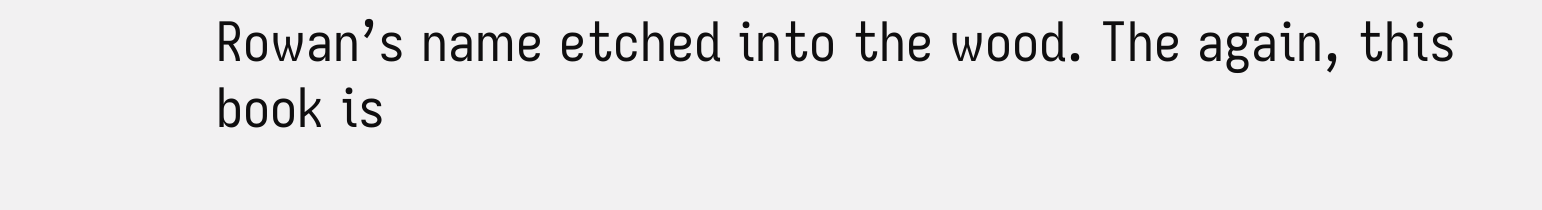Rowan’s name etched into the wood. The again, this book is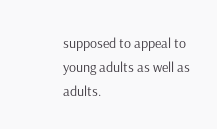supposed to appeal to young adults as well as adults.